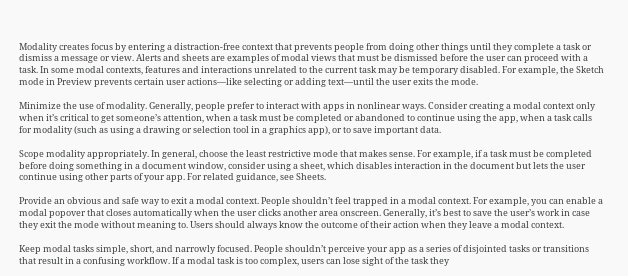Modality creates focus by entering a distraction-free context that prevents people from doing other things until they complete a task or dismiss a message or view. Alerts and sheets are examples of modal views that must be dismissed before the user can proceed with a task. In some modal contexts, features and interactions unrelated to the current task may be temporary disabled. For example, the Sketch mode in Preview prevents certain user actions—like selecting or adding text—until the user exits the mode.

Minimize the use of modality. Generally, people prefer to interact with apps in nonlinear ways. Consider creating a modal context only when it’s critical to get someone’s attention, when a task must be completed or abandoned to continue using the app, when a task calls for modality (such as using a drawing or selection tool in a graphics app), or to save important data.

Scope modality appropriately. In general, choose the least restrictive mode that makes sense. For example, if a task must be completed before doing something in a document window, consider using a sheet, which disables interaction in the document but lets the user continue using other parts of your app. For related guidance, see Sheets.

Provide an obvious and safe way to exit a modal context. People shouldn’t feel trapped in a modal context. For example, you can enable a modal popover that closes automatically when the user clicks another area onscreen. Generally, it’s best to save the user’s work in case they exit the mode without meaning to. Users should always know the outcome of their action when they leave a modal context.

Keep modal tasks simple, short, and narrowly focused. People shouldn’t perceive your app as a series of disjointed tasks or transitions that result in a confusing workflow. If a modal task is too complex, users can lose sight of the task they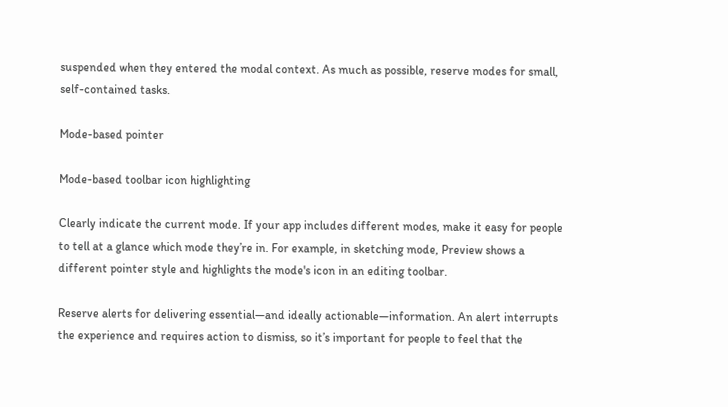suspended when they entered the modal context. As much as possible, reserve modes for small, self-contained tasks.

Mode-based pointer

Mode-based toolbar icon highlighting

Clearly indicate the current mode. If your app includes different modes, make it easy for people to tell at a glance which mode they’re in. For example, in sketching mode, Preview shows a different pointer style and highlights the mode's icon in an editing toolbar.

Reserve alerts for delivering essential—and ideally actionable—information. An alert interrupts the experience and requires action to dismiss, so it’s important for people to feel that the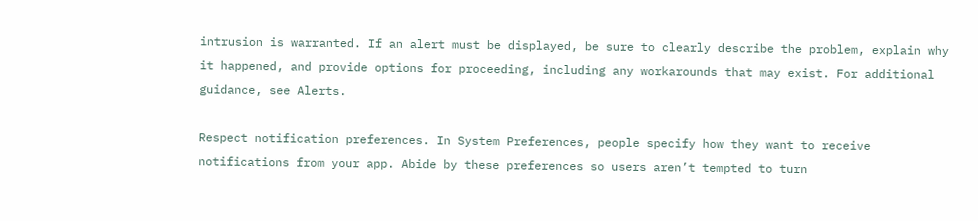intrusion is warranted. If an alert must be displayed, be sure to clearly describe the problem, explain why it happened, and provide options for proceeding, including any workarounds that may exist. For additional guidance, see Alerts.

Respect notification preferences. In System Preferences, people specify how they want to receive notifications from your app. Abide by these preferences so users aren’t tempted to turn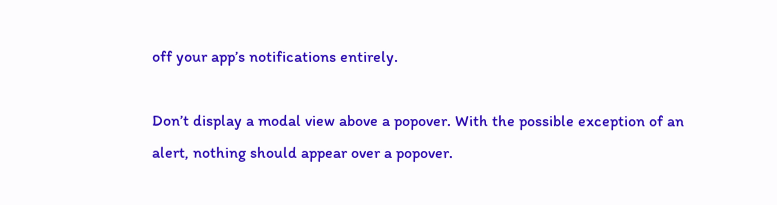off your app’s notifications entirely.

Don’t display a modal view above a popover. With the possible exception of an alert, nothing should appear over a popover.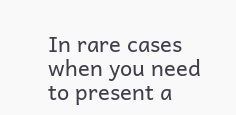In rare cases when you need to present a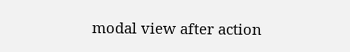modal view after action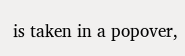is taken in a popover,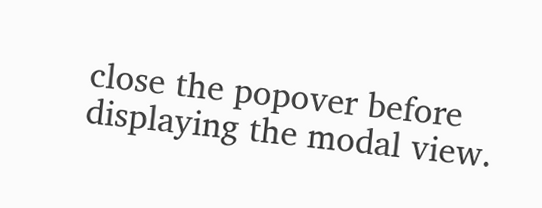close the popover before displaying the modal view.